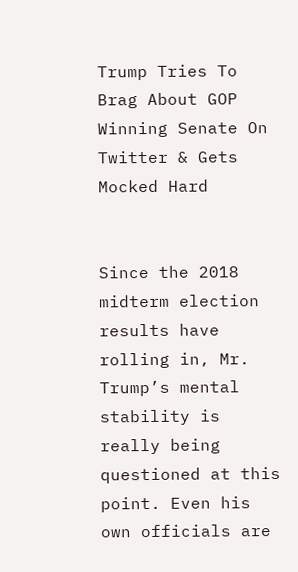Trump Tries To Brag About GOP Winning Senate On Twitter & Gets Mocked Hard


Since the 2018 midterm election results have rolling in, Mr. Trump’s mental stability is really being questioned at this point. Even his own officials are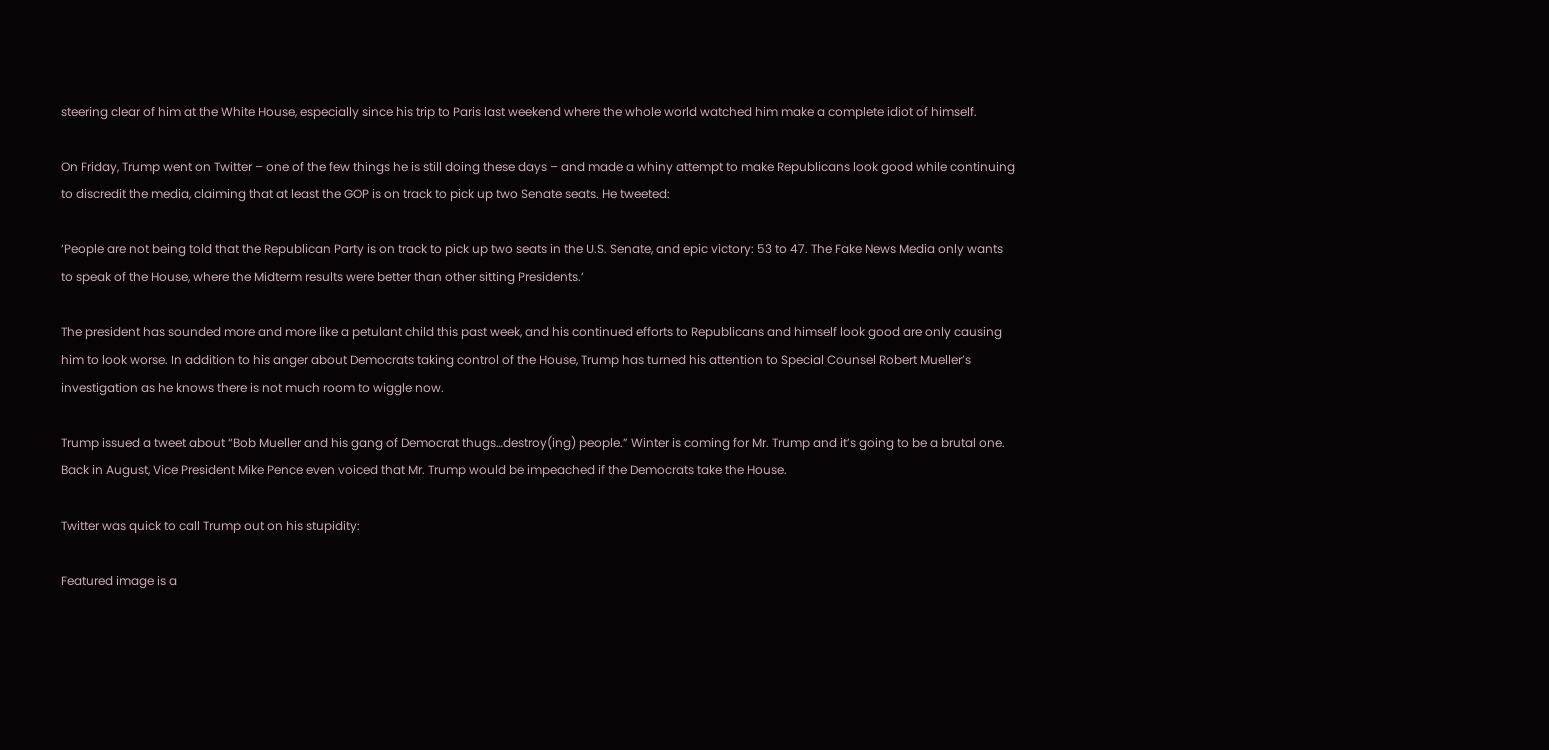steering clear of him at the White House, especially since his trip to Paris last weekend where the whole world watched him make a complete idiot of himself.

On Friday, Trump went on Twitter – one of the few things he is still doing these days – and made a whiny attempt to make Republicans look good while continuing to discredit the media, claiming that at least the GOP is on track to pick up two Senate seats. He tweeted:

‘People are not being told that the Republican Party is on track to pick up two seats in the U.S. Senate, and epic victory: 53 to 47. The Fake News Media only wants to speak of the House, where the Midterm results were better than other sitting Presidents.’

The president has sounded more and more like a petulant child this past week, and his continued efforts to Republicans and himself look good are only causing him to look worse. In addition to his anger about Democrats taking control of the House, Trump has turned his attention to Special Counsel Robert Mueller’s investigation as he knows there is not much room to wiggle now.

Trump issued a tweet about “Bob Mueller and his gang of Democrat thugs…destroy(ing) people.” Winter is coming for Mr. Trump and it’s going to be a brutal one. Back in August, Vice President Mike Pence even voiced that Mr. Trump would be impeached if the Democrats take the House.

Twitter was quick to call Trump out on his stupidity:

Featured image is a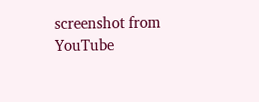screenshot from YouTube